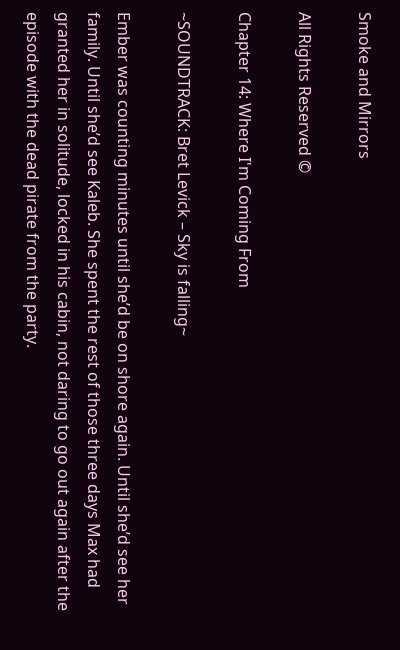Smoke and Mirrors

All Rights Reserved ©

Chapter 14: Where I'm Coming From

~SOUNDTRACK: Bret Levick – Sky is falling~

Ember was counting minutes until she’d be on shore again. Until she’d see her family. Until she’d see Kaleb. She spent the rest of those three days Max had granted her in solitude, locked in his cabin, not daring to go out again after the episode with the dead pirate from the party.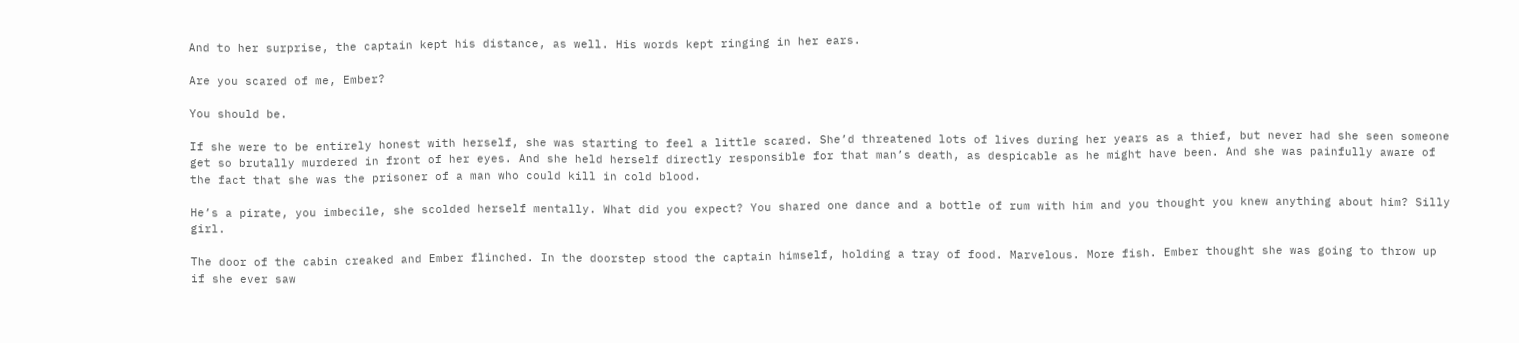And to her surprise, the captain kept his distance, as well. His words kept ringing in her ears.

Are you scared of me, Ember?

You should be.

If she were to be entirely honest with herself, she was starting to feel a little scared. She’d threatened lots of lives during her years as a thief, but never had she seen someone get so brutally murdered in front of her eyes. And she held herself directly responsible for that man’s death, as despicable as he might have been. And she was painfully aware of the fact that she was the prisoner of a man who could kill in cold blood.

He’s a pirate, you imbecile, she scolded herself mentally. What did you expect? You shared one dance and a bottle of rum with him and you thought you knew anything about him? Silly girl.

The door of the cabin creaked and Ember flinched. In the doorstep stood the captain himself, holding a tray of food. Marvelous. More fish. Ember thought she was going to throw up if she ever saw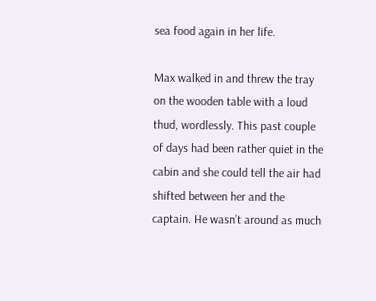sea food again in her life.

Max walked in and threw the tray on the wooden table with a loud thud, wordlessly. This past couple of days had been rather quiet in the cabin and she could tell the air had shifted between her and the captain. He wasn’t around as much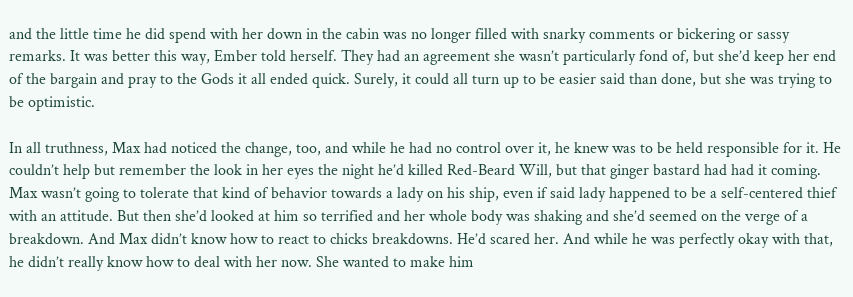and the little time he did spend with her down in the cabin was no longer filled with snarky comments or bickering or sassy remarks. It was better this way, Ember told herself. They had an agreement she wasn’t particularly fond of, but she’d keep her end of the bargain and pray to the Gods it all ended quick. Surely, it could all turn up to be easier said than done, but she was trying to be optimistic.

In all truthness, Max had noticed the change, too, and while he had no control over it, he knew was to be held responsible for it. He couldn’t help but remember the look in her eyes the night he’d killed Red-Beard Will, but that ginger bastard had had it coming. Max wasn’t going to tolerate that kind of behavior towards a lady on his ship, even if said lady happened to be a self-centered thief with an attitude. But then she’d looked at him so terrified and her whole body was shaking and she’d seemed on the verge of a breakdown. And Max didn’t know how to react to chicks breakdowns. He’d scared her. And while he was perfectly okay with that, he didn’t really know how to deal with her now. She wanted to make him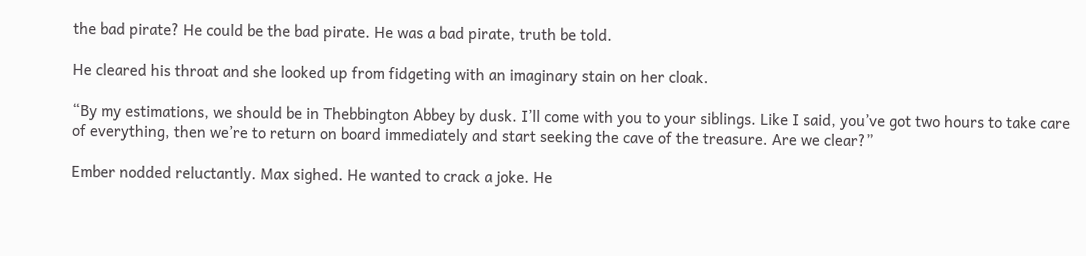the bad pirate? He could be the bad pirate. He was a bad pirate, truth be told.

He cleared his throat and she looked up from fidgeting with an imaginary stain on her cloak.

“By my estimations, we should be in Thebbington Abbey by dusk. I’ll come with you to your siblings. Like I said, you’ve got two hours to take care of everything, then we’re to return on board immediately and start seeking the cave of the treasure. Are we clear?”

Ember nodded reluctantly. Max sighed. He wanted to crack a joke. He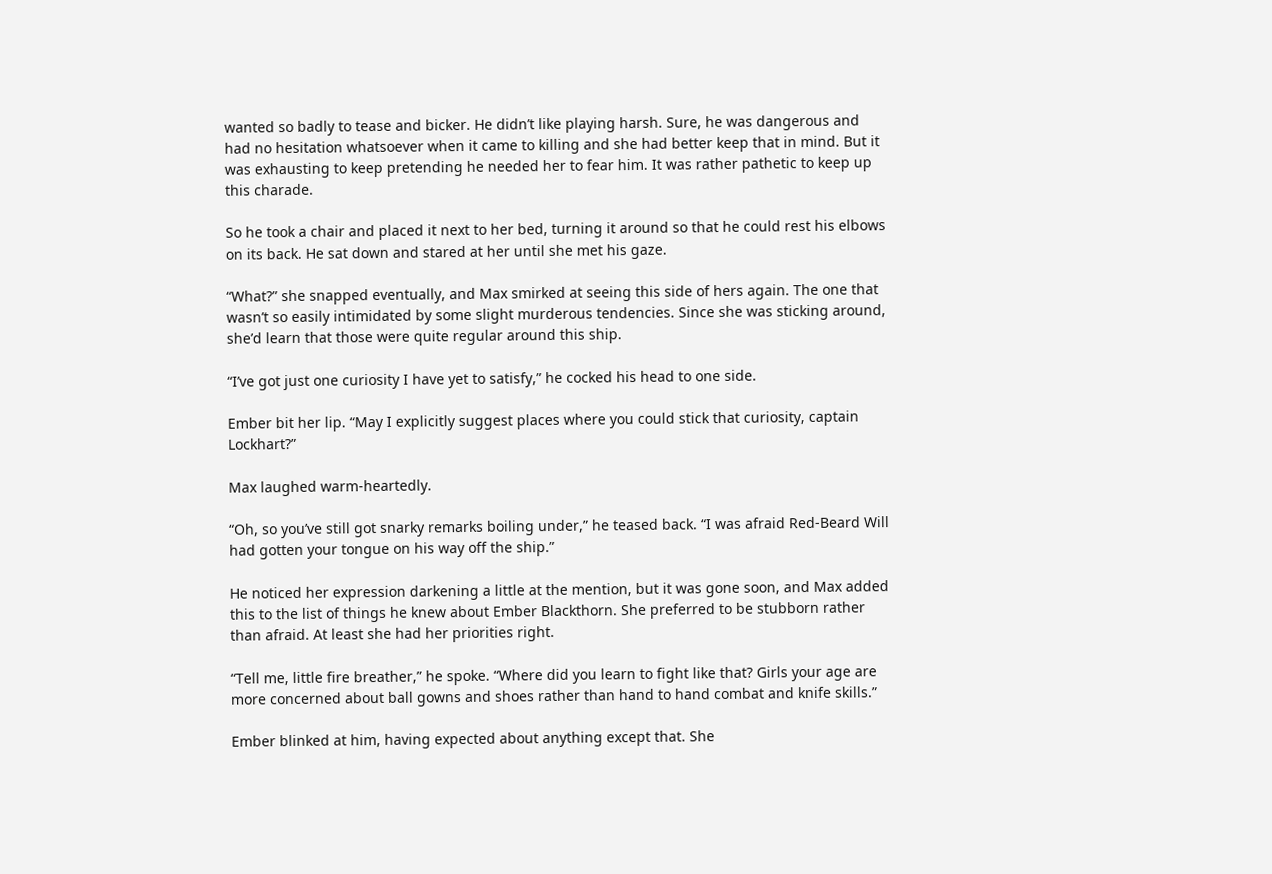wanted so badly to tease and bicker. He didn’t like playing harsh. Sure, he was dangerous and had no hesitation whatsoever when it came to killing and she had better keep that in mind. But it was exhausting to keep pretending he needed her to fear him. It was rather pathetic to keep up this charade.

So he took a chair and placed it next to her bed, turning it around so that he could rest his elbows on its back. He sat down and stared at her until she met his gaze.

“What?” she snapped eventually, and Max smirked at seeing this side of hers again. The one that wasn’t so easily intimidated by some slight murderous tendencies. Since she was sticking around, she’d learn that those were quite regular around this ship.

“I’ve got just one curiosity I have yet to satisfy,” he cocked his head to one side.

Ember bit her lip. “May I explicitly suggest places where you could stick that curiosity, captain Lockhart?”

Max laughed warm-heartedly.

“Oh, so you’ve still got snarky remarks boiling under,” he teased back. “I was afraid Red-Beard Will had gotten your tongue on his way off the ship.”

He noticed her expression darkening a little at the mention, but it was gone soon, and Max added this to the list of things he knew about Ember Blackthorn. She preferred to be stubborn rather than afraid. At least she had her priorities right.

“Tell me, little fire breather,” he spoke. “Where did you learn to fight like that? Girls your age are more concerned about ball gowns and shoes rather than hand to hand combat and knife skills.”

Ember blinked at him, having expected about anything except that. She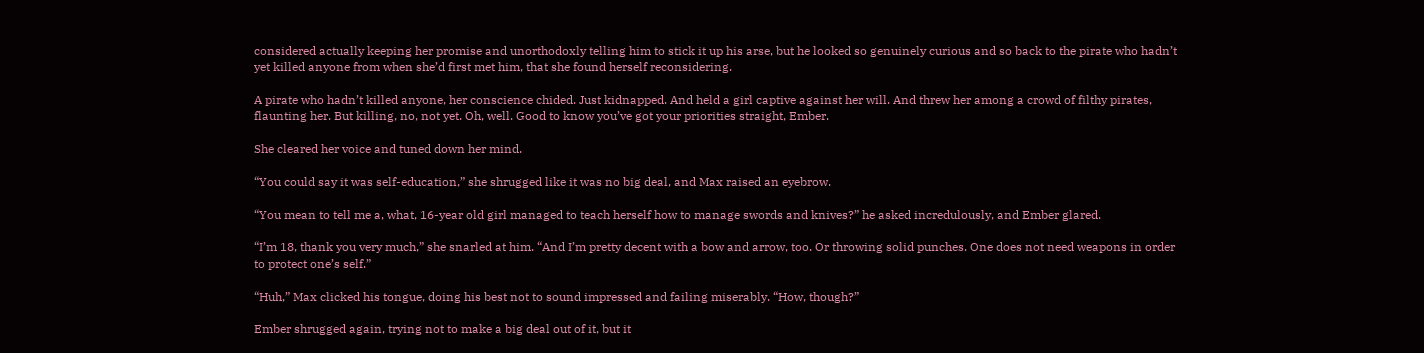considered actually keeping her promise and unorthodoxly telling him to stick it up his arse, but he looked so genuinely curious and so back to the pirate who hadn’t yet killed anyone from when she’d first met him, that she found herself reconsidering.

A pirate who hadn’t killed anyone, her conscience chided. Just kidnapped. And held a girl captive against her will. And threw her among a crowd of filthy pirates, flaunting her. But killing, no, not yet. Oh, well. Good to know you’ve got your priorities straight, Ember.

She cleared her voice and tuned down her mind.

“You could say it was self-education,” she shrugged like it was no big deal, and Max raised an eyebrow.

“You mean to tell me a, what, 16-year old girl managed to teach herself how to manage swords and knives?” he asked incredulously, and Ember glared.

“I’m 18, thank you very much,” she snarled at him. “And I’m pretty decent with a bow and arrow, too. Or throwing solid punches. One does not need weapons in order to protect one’s self.”

“Huh,” Max clicked his tongue, doing his best not to sound impressed and failing miserably. “How, though?”

Ember shrugged again, trying not to make a big deal out of it, but it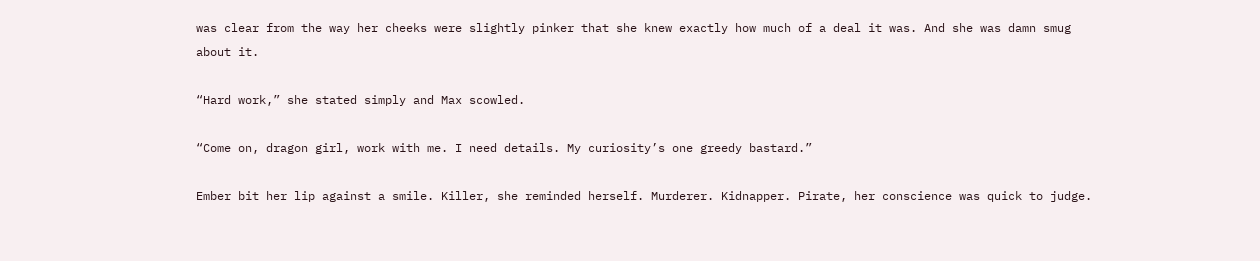was clear from the way her cheeks were slightly pinker that she knew exactly how much of a deal it was. And she was damn smug about it.

“Hard work,” she stated simply and Max scowled.

“Come on, dragon girl, work with me. I need details. My curiosity’s one greedy bastard.”

Ember bit her lip against a smile. Killer, she reminded herself. Murderer. Kidnapper. Pirate, her conscience was quick to judge.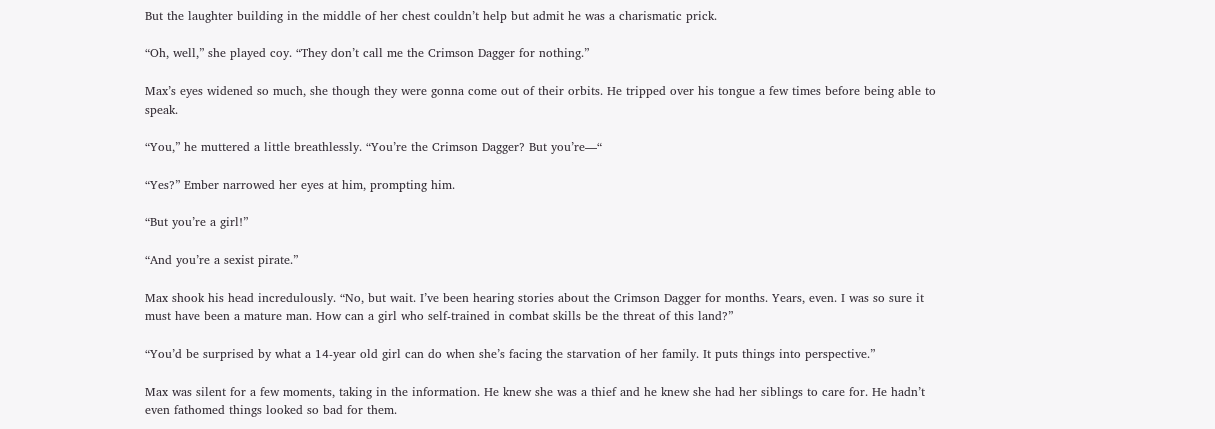But the laughter building in the middle of her chest couldn’t help but admit he was a charismatic prick.

“Oh, well,” she played coy. “They don’t call me the Crimson Dagger for nothing.”

Max’s eyes widened so much, she though they were gonna come out of their orbits. He tripped over his tongue a few times before being able to speak.

“You,” he muttered a little breathlessly. “You’re the Crimson Dagger? But you’re—“

“Yes?” Ember narrowed her eyes at him, prompting him.

“But you’re a girl!”

“And you’re a sexist pirate.”

Max shook his head incredulously. “No, but wait. I’ve been hearing stories about the Crimson Dagger for months. Years, even. I was so sure it must have been a mature man. How can a girl who self-trained in combat skills be the threat of this land?”

“You’d be surprised by what a 14-year old girl can do when she’s facing the starvation of her family. It puts things into perspective.”

Max was silent for a few moments, taking in the information. He knew she was a thief and he knew she had her siblings to care for. He hadn’t even fathomed things looked so bad for them.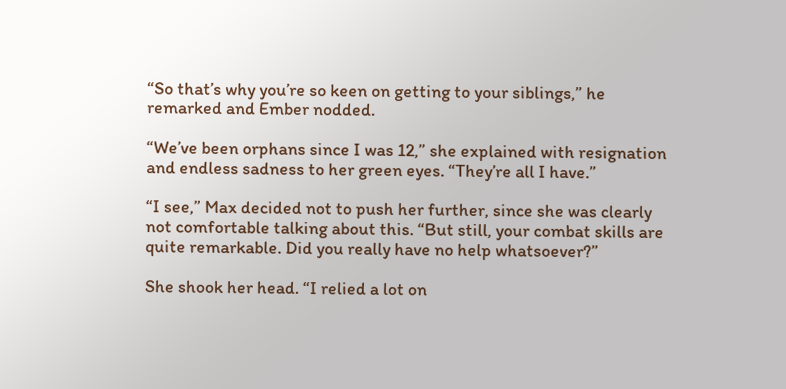“So that’s why you’re so keen on getting to your siblings,” he remarked and Ember nodded.

“We’ve been orphans since I was 12,” she explained with resignation and endless sadness to her green eyes. “They’re all I have.”

“I see,” Max decided not to push her further, since she was clearly not comfortable talking about this. “But still, your combat skills are quite remarkable. Did you really have no help whatsoever?”

She shook her head. “I relied a lot on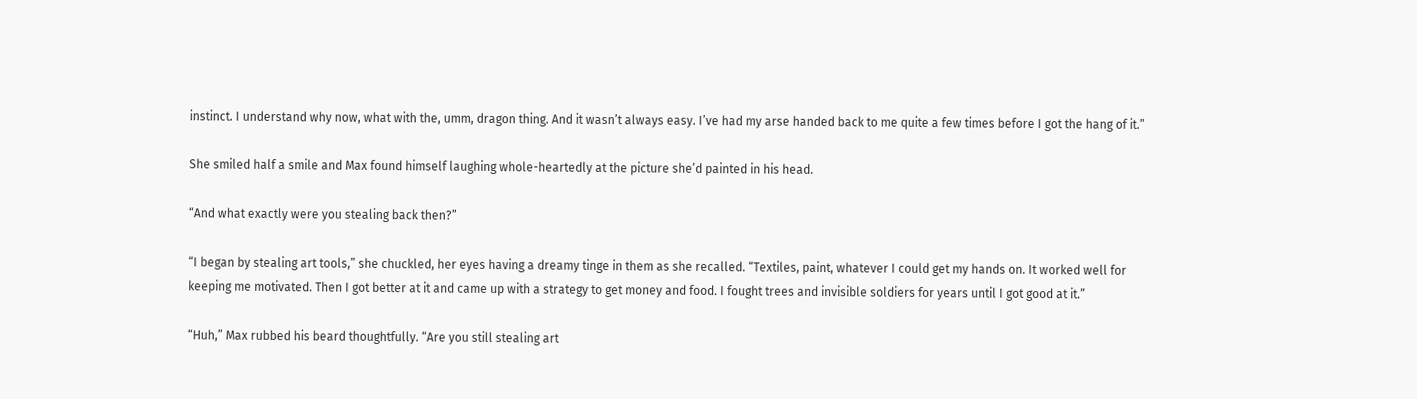instinct. I understand why now, what with the, umm, dragon thing. And it wasn’t always easy. I’ve had my arse handed back to me quite a few times before I got the hang of it.”

She smiled half a smile and Max found himself laughing whole-heartedly at the picture she’d painted in his head.

“And what exactly were you stealing back then?”

“I began by stealing art tools,” she chuckled, her eyes having a dreamy tinge in them as she recalled. “Textiles, paint, whatever I could get my hands on. It worked well for keeping me motivated. Then I got better at it and came up with a strategy to get money and food. I fought trees and invisible soldiers for years until I got good at it.”

“Huh,” Max rubbed his beard thoughtfully. “Are you still stealing art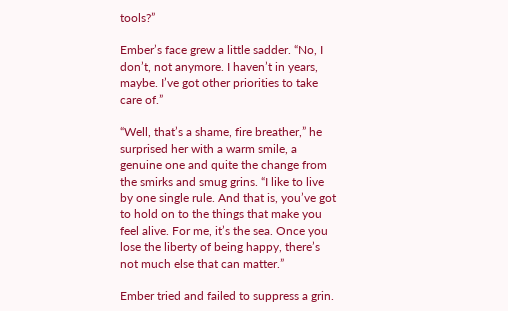tools?”

Ember’s face grew a little sadder. “No, I don’t, not anymore. I haven’t in years, maybe. I’ve got other priorities to take care of.”

“Well, that’s a shame, fire breather,” he surprised her with a warm smile, a genuine one and quite the change from the smirks and smug grins. “I like to live by one single rule. And that is, you’ve got to hold on to the things that make you feel alive. For me, it’s the sea. Once you lose the liberty of being happy, there’s not much else that can matter.”

Ember tried and failed to suppress a grin.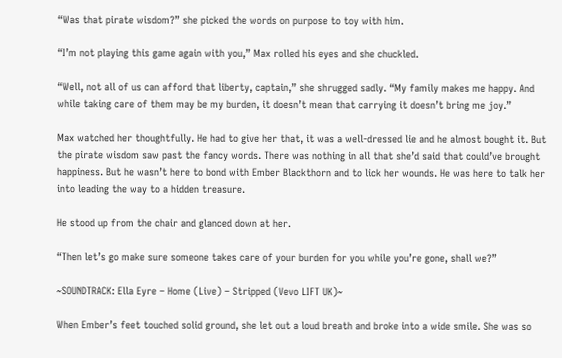“Was that pirate wisdom?” she picked the words on purpose to toy with him.

“I’m not playing this game again with you,” Max rolled his eyes and she chuckled.

“Well, not all of us can afford that liberty, captain,” she shrugged sadly. “My family makes me happy. And while taking care of them may be my burden, it doesn’t mean that carrying it doesn’t bring me joy.”

Max watched her thoughtfully. He had to give her that, it was a well-dressed lie and he almost bought it. But the pirate wisdom saw past the fancy words. There was nothing in all that she’d said that could’ve brought happiness. But he wasn’t here to bond with Ember Blackthorn and to lick her wounds. He was here to talk her into leading the way to a hidden treasure.

He stood up from the chair and glanced down at her.

“Then let’s go make sure someone takes care of your burden for you while you’re gone, shall we?”

~SOUNDTRACK: Ella Eyre – Home (Live) – Stripped (Vevo LIFT UK)~

When Ember’s feet touched solid ground, she let out a loud breath and broke into a wide smile. She was so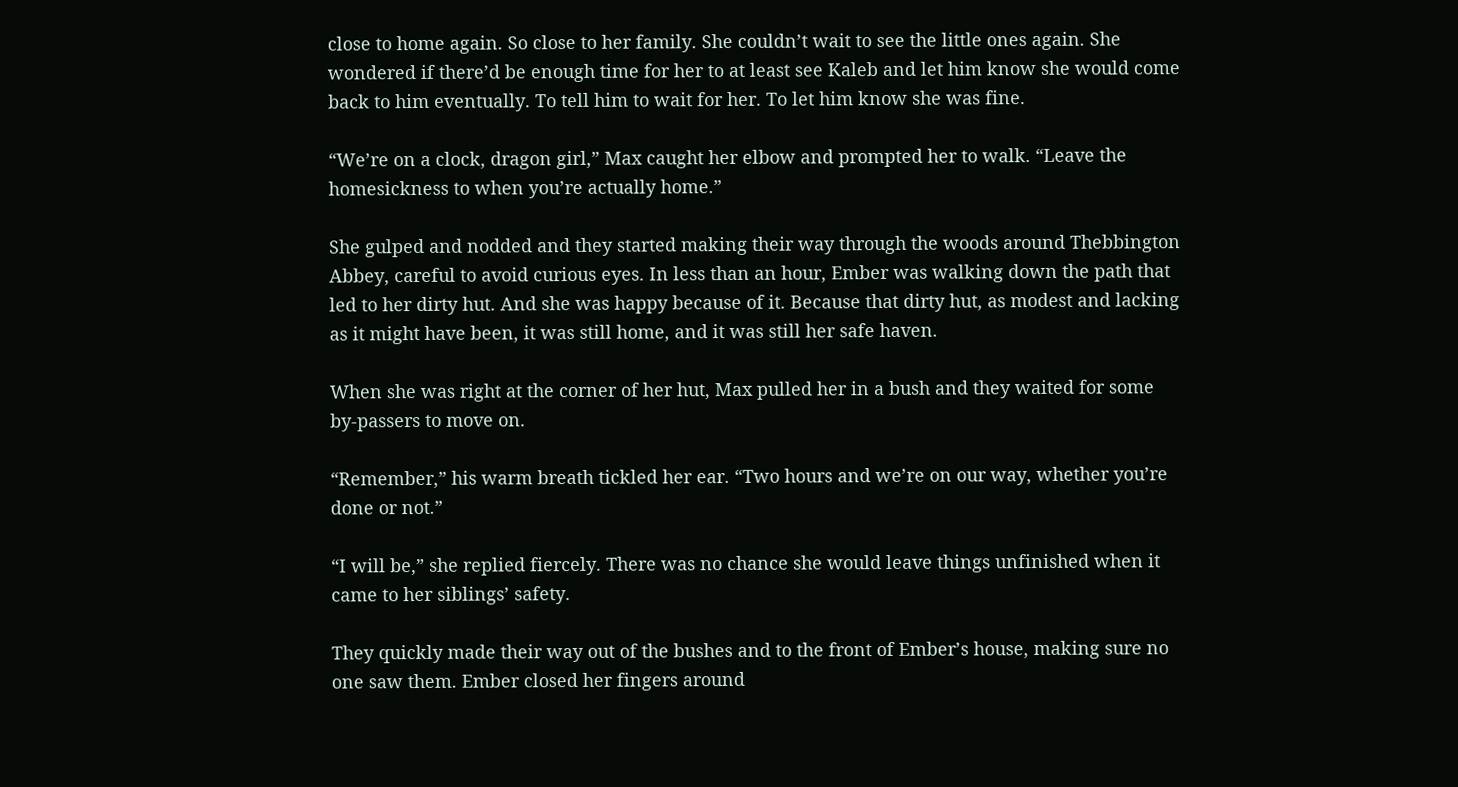close to home again. So close to her family. She couldn’t wait to see the little ones again. She wondered if there’d be enough time for her to at least see Kaleb and let him know she would come back to him eventually. To tell him to wait for her. To let him know she was fine.

“We’re on a clock, dragon girl,” Max caught her elbow and prompted her to walk. “Leave the homesickness to when you’re actually home.”

She gulped and nodded and they started making their way through the woods around Thebbington Abbey, careful to avoid curious eyes. In less than an hour, Ember was walking down the path that led to her dirty hut. And she was happy because of it. Because that dirty hut, as modest and lacking as it might have been, it was still home, and it was still her safe haven.

When she was right at the corner of her hut, Max pulled her in a bush and they waited for some by-passers to move on.

“Remember,” his warm breath tickled her ear. “Two hours and we’re on our way, whether you’re done or not.”

“I will be,” she replied fiercely. There was no chance she would leave things unfinished when it came to her siblings’ safety.

They quickly made their way out of the bushes and to the front of Ember’s house, making sure no one saw them. Ember closed her fingers around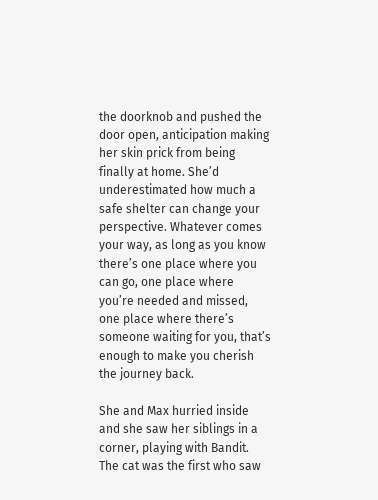the doorknob and pushed the door open, anticipation making her skin prick from being finally at home. She’d underestimated how much a safe shelter can change your perspective. Whatever comes your way, as long as you know there’s one place where you can go, one place where you’re needed and missed, one place where there’s someone waiting for you, that’s enough to make you cherish the journey back.

She and Max hurried inside and she saw her siblings in a corner, playing with Bandit. The cat was the first who saw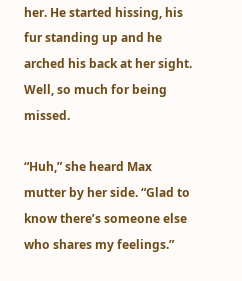her. He started hissing, his fur standing up and he arched his back at her sight. Well, so much for being missed.

“Huh,” she heard Max mutter by her side. “Glad to know there’s someone else who shares my feelings.”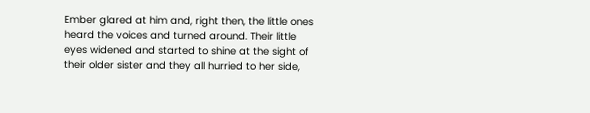Ember glared at him and, right then, the little ones heard the voices and turned around. Their little eyes widened and started to shine at the sight of their older sister and they all hurried to her side,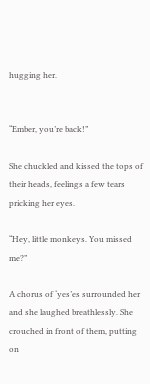hugging her.


“Ember, you’re back!”

She chuckled and kissed the tops of their heads, feelings a few tears pricking her eyes.

“Hey, little monkeys. You missed me?”

A chorus of ‘yes’es surrounded her and she laughed breathlessly. She crouched in front of them, putting on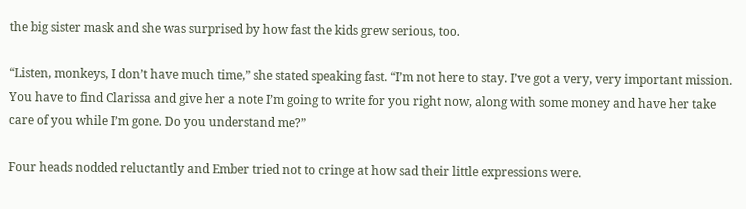the big sister mask and she was surprised by how fast the kids grew serious, too.

“Listen, monkeys, I don’t have much time,” she stated speaking fast. “I’m not here to stay. I’ve got a very, very important mission. You have to find Clarissa and give her a note I’m going to write for you right now, along with some money and have her take care of you while I’m gone. Do you understand me?”

Four heads nodded reluctantly and Ember tried not to cringe at how sad their little expressions were.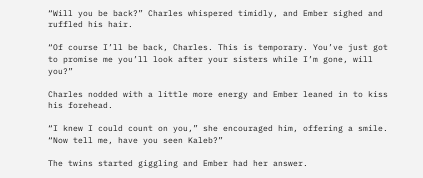“Will you be back?” Charles whispered timidly, and Ember sighed and ruffled his hair.

“Of course I’ll be back, Charles. This is temporary. You’ve just got to promise me you’ll look after your sisters while I’m gone, will you?”

Charles nodded with a little more energy and Ember leaned in to kiss his forehead.

“I knew I could count on you,” she encouraged him, offering a smile. “Now tell me, have you seen Kaleb?”

The twins started giggling and Ember had her answer.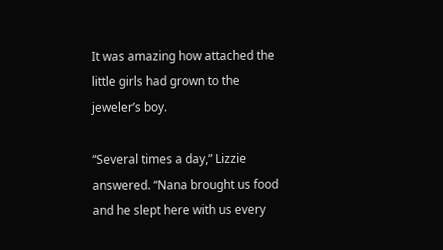It was amazing how attached the little girls had grown to the jeweler’s boy.

“Several times a day,” Lizzie answered. “Nana brought us food and he slept here with us every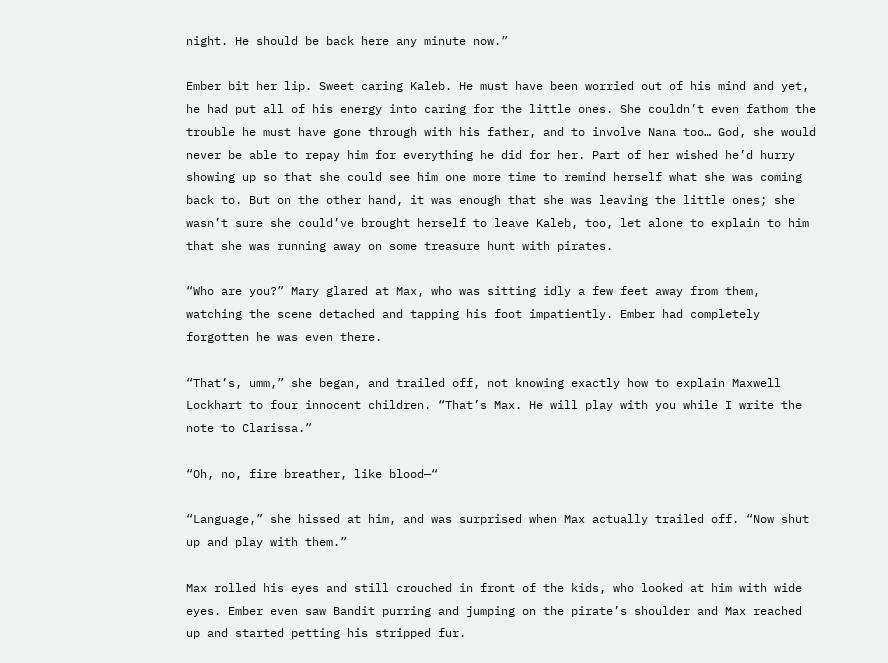night. He should be back here any minute now.”

Ember bit her lip. Sweet caring Kaleb. He must have been worried out of his mind and yet, he had put all of his energy into caring for the little ones. She couldn’t even fathom the trouble he must have gone through with his father, and to involve Nana too… God, she would never be able to repay him for everything he did for her. Part of her wished he’d hurry showing up so that she could see him one more time to remind herself what she was coming back to. But on the other hand, it was enough that she was leaving the little ones; she wasn’t sure she could’ve brought herself to leave Kaleb, too, let alone to explain to him that she was running away on some treasure hunt with pirates.

“Who are you?” Mary glared at Max, who was sitting idly a few feet away from them, watching the scene detached and tapping his foot impatiently. Ember had completely forgotten he was even there.

“That’s, umm,” she began, and trailed off, not knowing exactly how to explain Maxwell Lockhart to four innocent children. “That’s Max. He will play with you while I write the note to Clarissa.”

“Oh, no, fire breather, like blood—“

“Language,” she hissed at him, and was surprised when Max actually trailed off. “Now shut up and play with them.”

Max rolled his eyes and still crouched in front of the kids, who looked at him with wide eyes. Ember even saw Bandit purring and jumping on the pirate’s shoulder and Max reached up and started petting his stripped fur.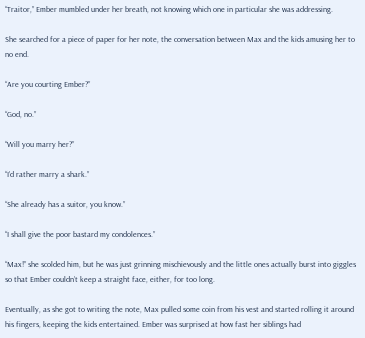“Traitor,” Ember mumbled under her breath, not knowing which one in particular she was addressing.

She searched for a piece of paper for her note, the conversation between Max and the kids amusing her to no end.

“Are you courting Ember?”

“God, no.”

“Will you marry her?”

“I’d rather marry a shark.”

“She already has a suitor, you know.”

“I shall give the poor bastard my condolences.”

“Max!” she scolded him, but he was just grinning mischievously and the little ones actually burst into giggles so that Ember couldn’t keep a straight face, either, for too long.

Eventually, as she got to writing the note, Max pulled some coin from his vest and started rolling it around his fingers, keeping the kids entertained. Ember was surprised at how fast her siblings had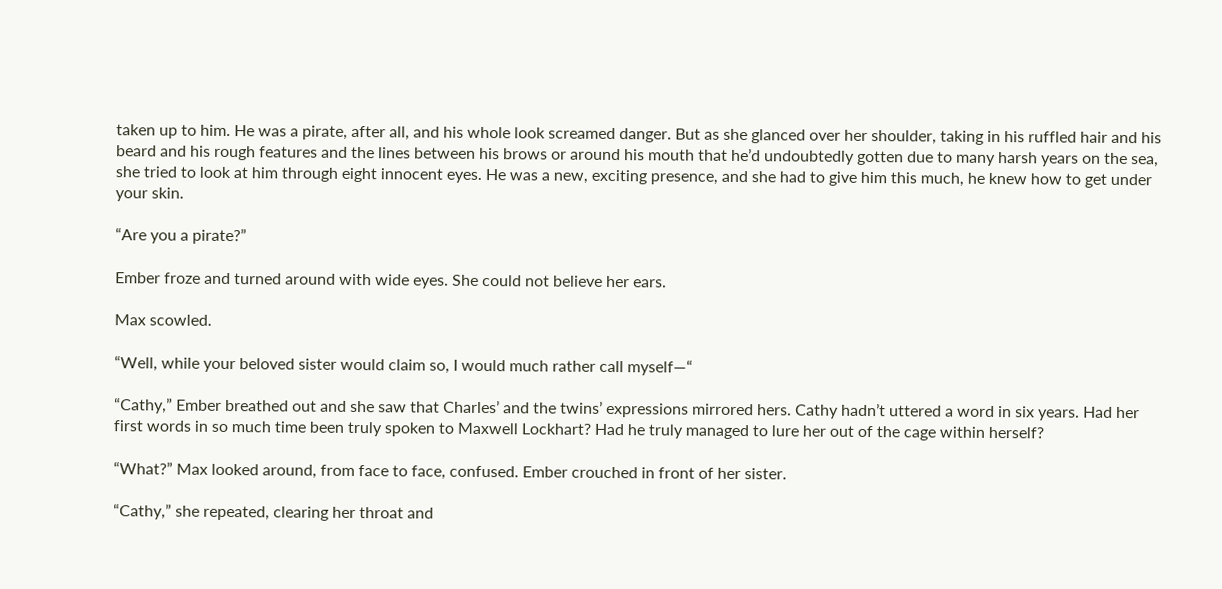taken up to him. He was a pirate, after all, and his whole look screamed danger. But as she glanced over her shoulder, taking in his ruffled hair and his beard and his rough features and the lines between his brows or around his mouth that he’d undoubtedly gotten due to many harsh years on the sea, she tried to look at him through eight innocent eyes. He was a new, exciting presence, and she had to give him this much, he knew how to get under your skin.

“Are you a pirate?”

Ember froze and turned around with wide eyes. She could not believe her ears.

Max scowled.

“Well, while your beloved sister would claim so, I would much rather call myself—“

“Cathy,” Ember breathed out and she saw that Charles’ and the twins’ expressions mirrored hers. Cathy hadn’t uttered a word in six years. Had her first words in so much time been truly spoken to Maxwell Lockhart? Had he truly managed to lure her out of the cage within herself?

“What?” Max looked around, from face to face, confused. Ember crouched in front of her sister.

“Cathy,” she repeated, clearing her throat and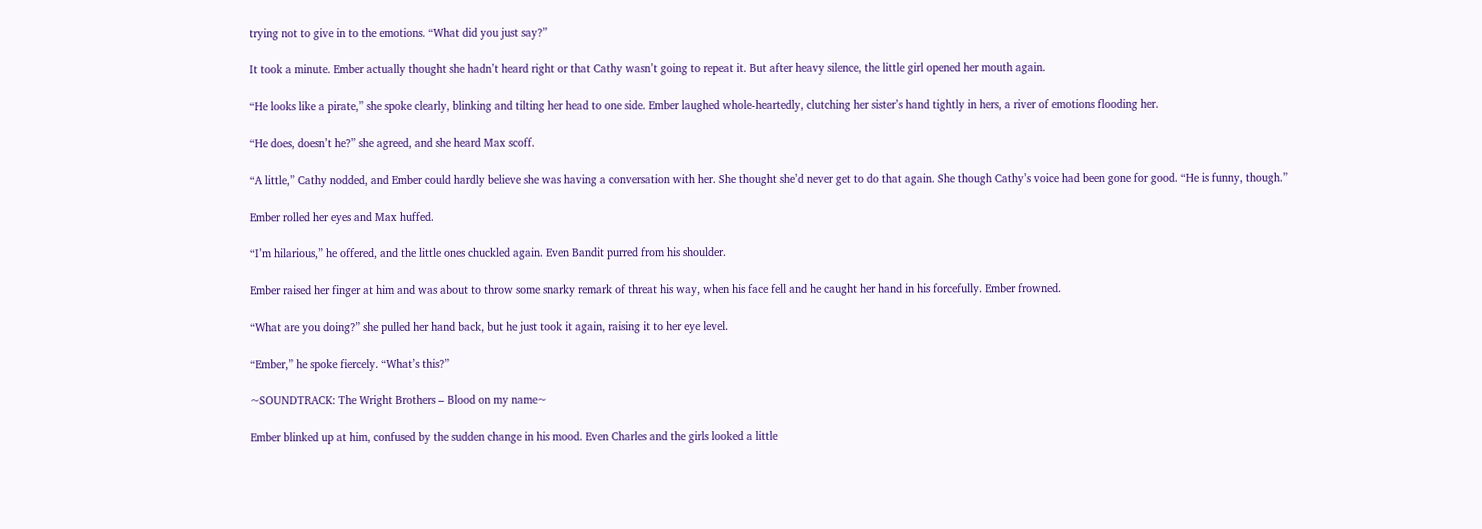trying not to give in to the emotions. “What did you just say?”

It took a minute. Ember actually thought she hadn’t heard right or that Cathy wasn’t going to repeat it. But after heavy silence, the little girl opened her mouth again.

“He looks like a pirate,” she spoke clearly, blinking and tilting her head to one side. Ember laughed whole-heartedly, clutching her sister’s hand tightly in hers, a river of emotions flooding her.

“He does, doesn’t he?” she agreed, and she heard Max scoff.

“A little,” Cathy nodded, and Ember could hardly believe she was having a conversation with her. She thought she’d never get to do that again. She though Cathy’s voice had been gone for good. “He is funny, though.”

Ember rolled her eyes and Max huffed.

“I’m hilarious,” he offered, and the little ones chuckled again. Even Bandit purred from his shoulder.

Ember raised her finger at him and was about to throw some snarky remark of threat his way, when his face fell and he caught her hand in his forcefully. Ember frowned.

“What are you doing?” she pulled her hand back, but he just took it again, raising it to her eye level.

“Ember,” he spoke fiercely. “What’s this?”

~SOUNDTRACK: The Wright Brothers – Blood on my name~

Ember blinked up at him, confused by the sudden change in his mood. Even Charles and the girls looked a little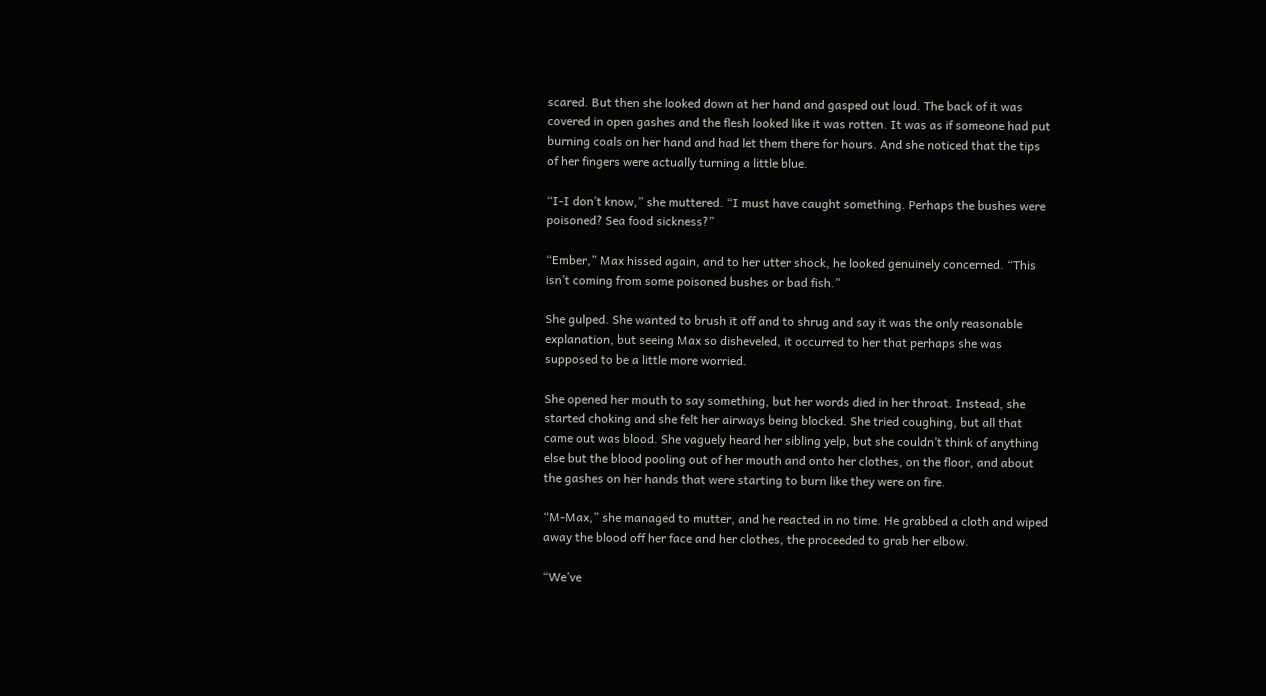scared. But then she looked down at her hand and gasped out loud. The back of it was covered in open gashes and the flesh looked like it was rotten. It was as if someone had put burning coals on her hand and had let them there for hours. And she noticed that the tips of her fingers were actually turning a little blue.

“I-I don’t know,” she muttered. “I must have caught something. Perhaps the bushes were poisoned? Sea food sickness?”

“Ember,” Max hissed again, and to her utter shock, he looked genuinely concerned. “This isn’t coming from some poisoned bushes or bad fish.”

She gulped. She wanted to brush it off and to shrug and say it was the only reasonable explanation, but seeing Max so disheveled, it occurred to her that perhaps she was supposed to be a little more worried.

She opened her mouth to say something, but her words died in her throat. Instead, she started choking and she felt her airways being blocked. She tried coughing, but all that came out was blood. She vaguely heard her sibling yelp, but she couldn’t think of anything else but the blood pooling out of her mouth and onto her clothes, on the floor, and about the gashes on her hands that were starting to burn like they were on fire.

“M-Max,” she managed to mutter, and he reacted in no time. He grabbed a cloth and wiped away the blood off her face and her clothes, the proceeded to grab her elbow.

“We’ve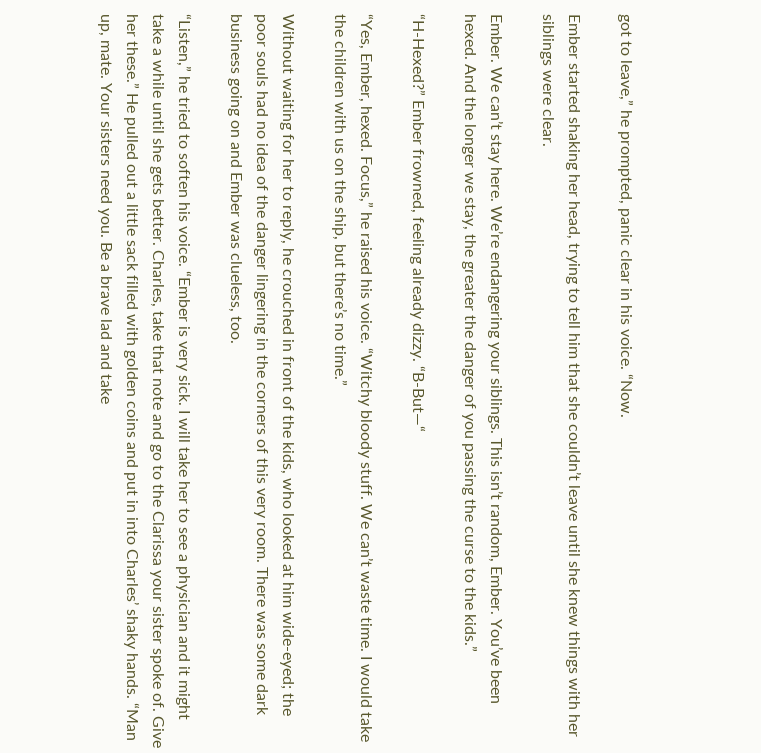got to leave,” he prompted, panic clear in his voice. “Now.

Ember started shaking her head, trying to tell him that she couldn’t leave until she knew things with her siblings were clear.

Ember. We can’t stay here. We’re endangering your siblings. This isn’t random, Ember. You’ve been hexed. And the longer we stay, the greater the danger of you passing the curse to the kids.”

“H-Hexed?” Ember frowned, feeling already dizzy. “B-But—“

“Yes, Ember, hexed. Focus,” he raised his voice. “Witchy bloody stuff. We can’t waste time. I would take the children with us on the ship, but there’s no time.”

Without waiting for her to reply, he crouched in front of the kids, who looked at him wide-eyed; the poor souls had no idea of the danger lingering in the corners of this very room. There was some dark business going on and Ember was clueless, too.

“Listen,” he tried to soften his voice. “Ember is very sick. I will take her to see a physician and it might take a while until she gets better. Charles, take that note and go to the Clarissa your sister spoke of. Give her these.” He pulled out a little sack filled with golden coins and put in into Charles’ shaky hands. “Man up, mate. Your sisters need you. Be a brave lad and take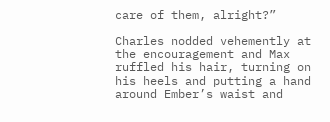care of them, alright?”

Charles nodded vehemently at the encouragement and Max ruffled his hair, turning on his heels and putting a hand around Ember’s waist and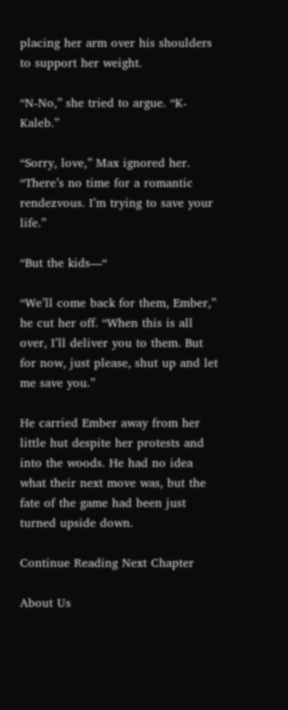placing her arm over his shoulders to support her weight.

“N-No,” she tried to argue. “K-Kaleb.”

“Sorry, love,” Max ignored her. “There’s no time for a romantic rendezvous. I’m trying to save your life.”

“But the kids—“

“We’ll come back for them, Ember,” he cut her off. “When this is all over, I’ll deliver you to them. But for now, just please, shut up and let me save you.”

He carried Ember away from her little hut despite her protests and into the woods. He had no idea what their next move was, but the fate of the game had been just turned upside down.

Continue Reading Next Chapter

About Us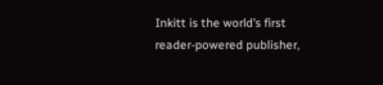Inkitt is the world’s first reader-powered publisher,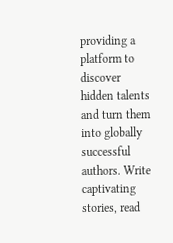providing a platform to discover hidden talents and turn them into globally successful authors. Write captivating stories, read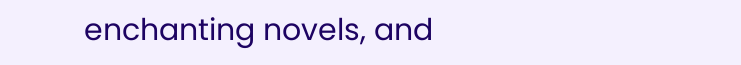enchanting novels, and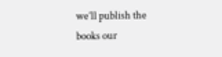we’ll publish the books our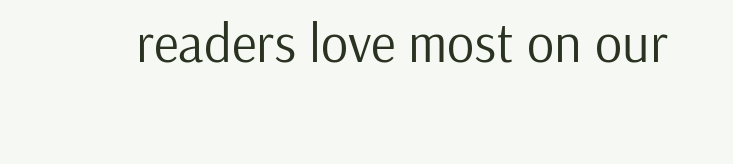readers love most on our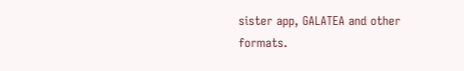sister app, GALATEA and other formats.